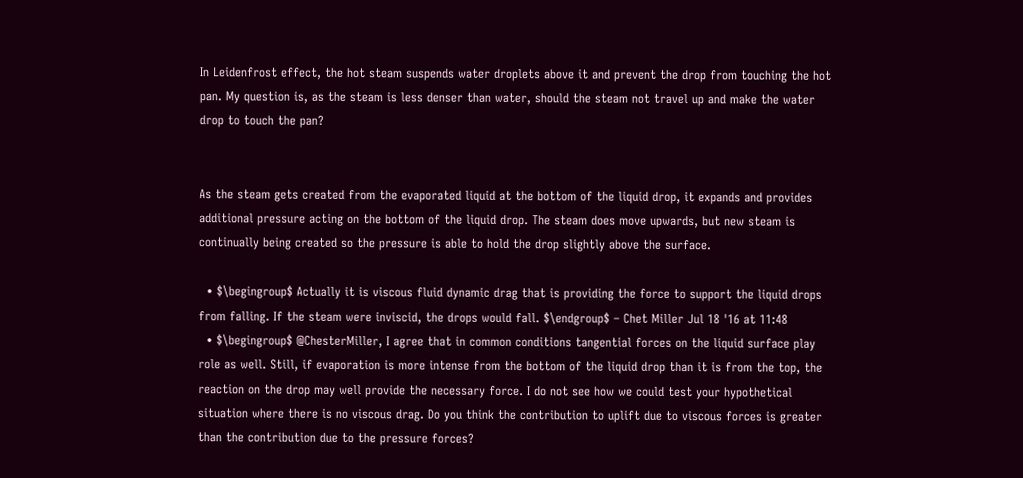In Leidenfrost effect, the hot steam suspends water droplets above it and prevent the drop from touching the hot pan. My question is, as the steam is less denser than water, should the steam not travel up and make the water drop to touch the pan?


As the steam gets created from the evaporated liquid at the bottom of the liquid drop, it expands and provides additional pressure acting on the bottom of the liquid drop. The steam does move upwards, but new steam is continually being created so the pressure is able to hold the drop slightly above the surface.

  • $\begingroup$ Actually it is viscous fluid dynamic drag that is providing the force to support the liquid drops from falling. If the steam were inviscid, the drops would fall. $\endgroup$ – Chet Miller Jul 18 '16 at 11:48
  • $\begingroup$ @ChesterMiller, I agree that in common conditions tangential forces on the liquid surface play role as well. Still, if evaporation is more intense from the bottom of the liquid drop than it is from the top, the reaction on the drop may well provide the necessary force. I do not see how we could test your hypothetical situation where there is no viscous drag. Do you think the contribution to uplift due to viscous forces is greater than the contribution due to the pressure forces?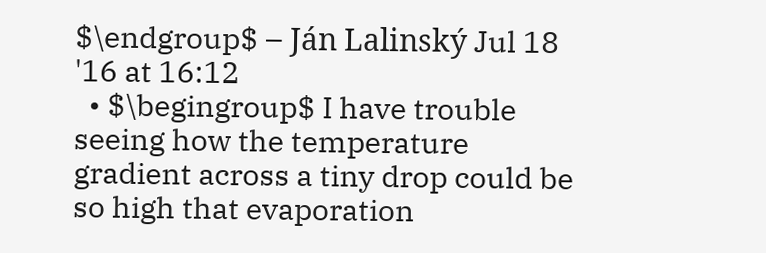$\endgroup$ – Ján Lalinský Jul 18 '16 at 16:12
  • $\begingroup$ I have trouble seeing how the temperature gradient across a tiny drop could be so high that evaporation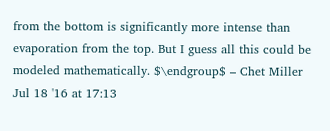from the bottom is significantly more intense than evaporation from the top. But I guess all this could be modeled mathematically. $\endgroup$ – Chet Miller Jul 18 '16 at 17:13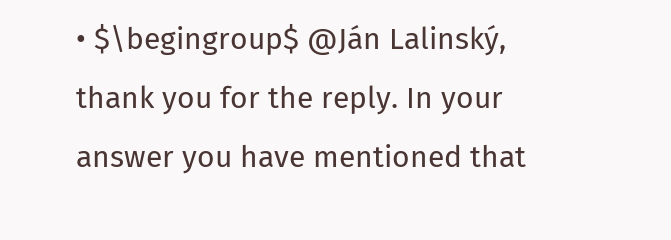• $\begingroup$ @Ján Lalinský, thank you for the reply. In your answer you have mentioned that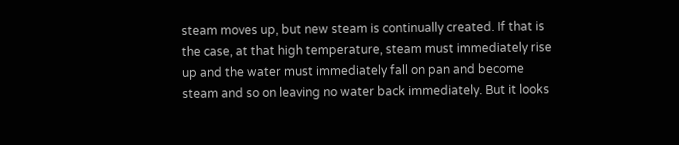steam moves up, but new steam is continually created. If that is the case, at that high temperature, steam must immediately rise up and the water must immediately fall on pan and become steam and so on leaving no water back immediately. But it looks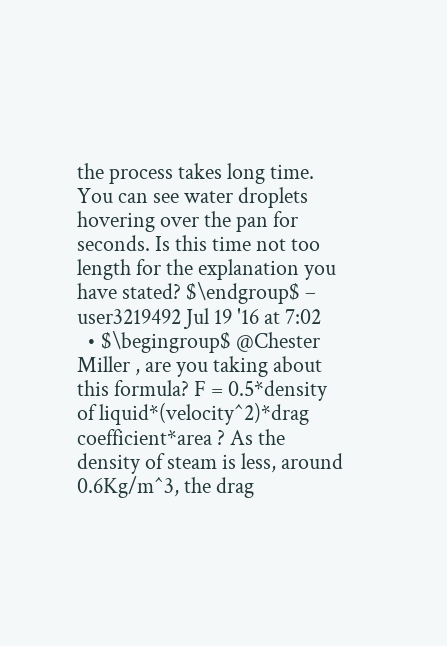the process takes long time. You can see water droplets hovering over the pan for seconds. Is this time not too length for the explanation you have stated? $\endgroup$ – user3219492 Jul 19 '16 at 7:02
  • $\begingroup$ @Chester Miller , are you taking about this formula? F = 0.5*density of liquid*(velocity^2)*drag coefficient*area ? As the density of steam is less, around 0.6Kg/m^3, the drag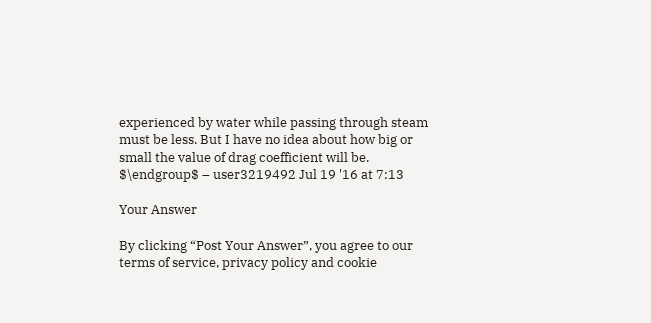experienced by water while passing through steam must be less. But I have no idea about how big or small the value of drag coefficient will be. $\endgroup$ – user3219492 Jul 19 '16 at 7:13

Your Answer

By clicking “Post Your Answer”, you agree to our terms of service, privacy policy and cookie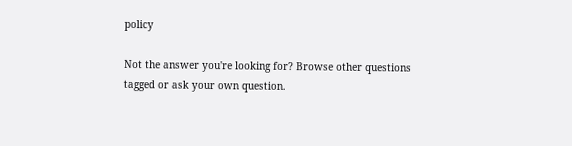policy

Not the answer you're looking for? Browse other questions tagged or ask your own question.